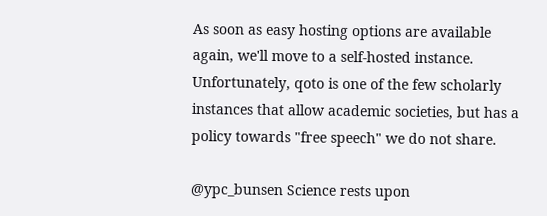As soon as easy hosting options are available again, we'll move to a self-hosted instance. Unfortunately, qoto is one of the few scholarly instances that allow academic societies, but has a policy towards "free speech" we do not share.

@ypc_bunsen Science rests upon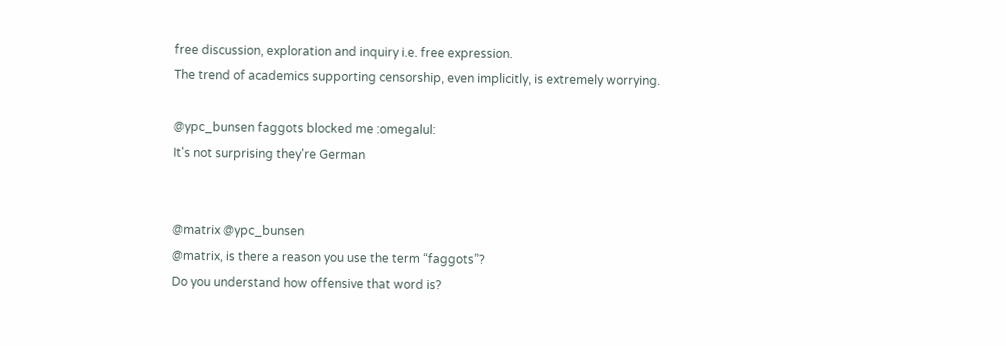free discussion, exploration and inquiry i.e. free expression.
The trend of academics supporting censorship, even implicitly, is extremely worrying.

@ypc_bunsen faggots blocked me :omegalul:
It's not surprising they're German


@matrix @ypc_bunsen
@matrix, is there a reason you use the term “faggots”?
Do you understand how offensive that word is?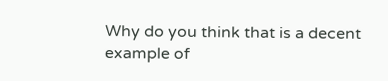Why do you think that is a decent example of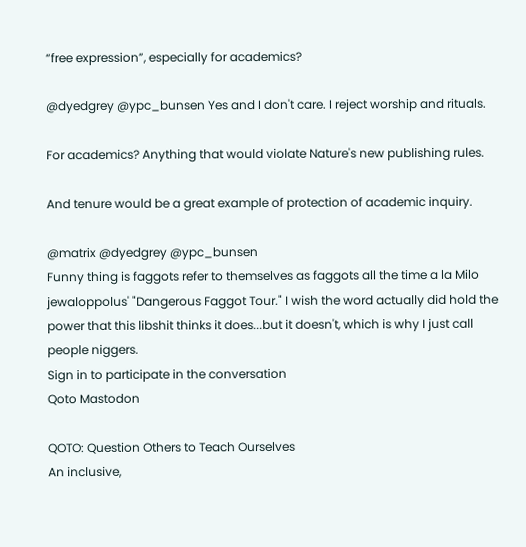“free expression”, especially for academics?

@dyedgrey @ypc_bunsen Yes and I don't care. I reject worship and rituals.

For academics? Anything that would violate Nature's new publishing rules.

And tenure would be a great example of protection of academic inquiry.

@matrix @dyedgrey @ypc_bunsen
Funny thing is faggots refer to themselves as faggots all the time a la Milo jewaloppolus' "Dangerous Faggot Tour." I wish the word actually did hold the power that this libshit thinks it does...but it doesn't, which is why I just call people niggers.
Sign in to participate in the conversation
Qoto Mastodon

QOTO: Question Others to Teach Ourselves
An inclusive,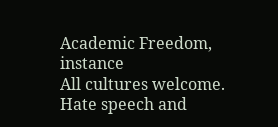Academic Freedom, instance
All cultures welcome.
Hate speech and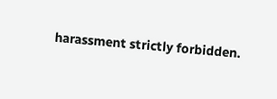harassment strictly forbidden.